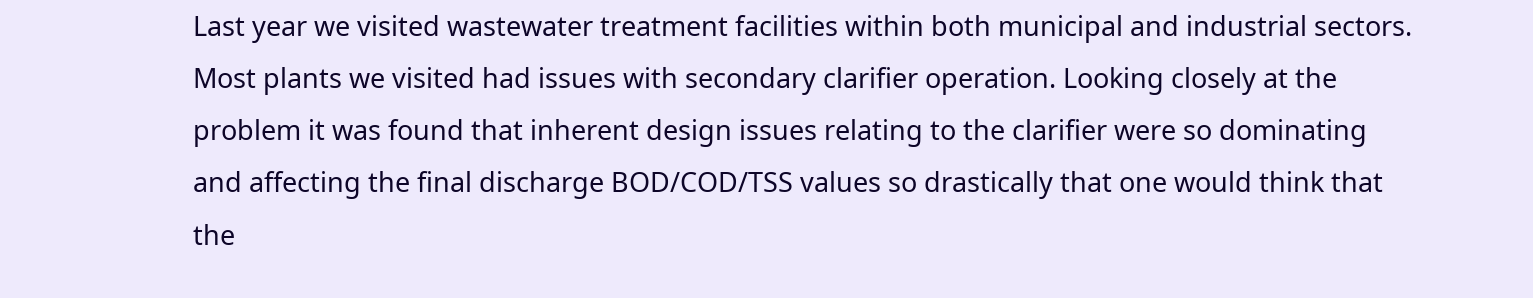Last year we visited wastewater treatment facilities within both municipal and industrial sectors. Most plants we visited had issues with secondary clarifier operation. Looking closely at the problem it was found that inherent design issues relating to the clarifier were so dominating and affecting the final discharge BOD/COD/TSS values so drastically that one would think that the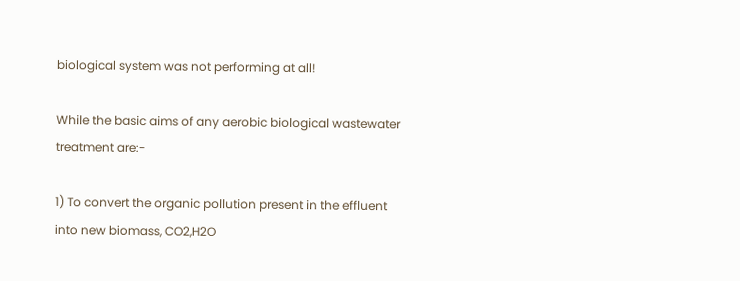biological system was not performing at all!

While the basic aims of any aerobic biological wastewater treatment are:-

1) To convert the organic pollution present in the effluent into new biomass, CO2,H2O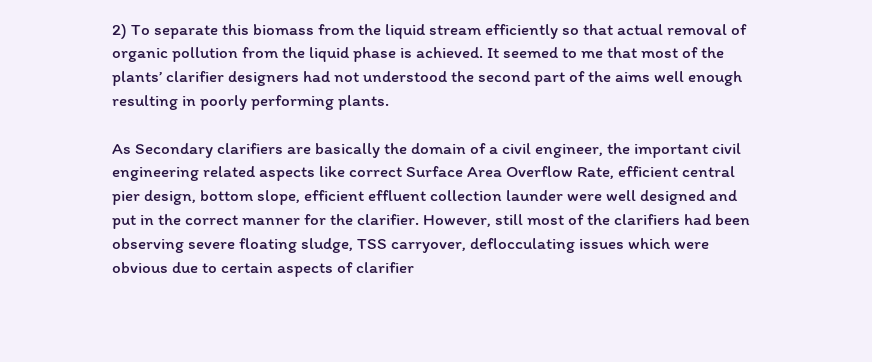2) To separate this biomass from the liquid stream efficiently so that actual removal of organic pollution from the liquid phase is achieved. It seemed to me that most of the plants’ clarifier designers had not understood the second part of the aims well enough resulting in poorly performing plants.

As Secondary clarifiers are basically the domain of a civil engineer, the important civil engineering related aspects like correct Surface Area Overflow Rate, efficient central pier design, bottom slope, efficient effluent collection launder were well designed and put in the correct manner for the clarifier. However, still most of the clarifiers had been observing severe floating sludge, TSS carryover, deflocculating issues which were obvious due to certain aspects of clarifier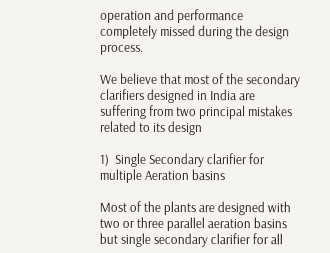operation and performance completely missed during the design process.

We believe that most of the secondary clarifiers designed in India are suffering from two principal mistakes related to its design

1)  Single Secondary clarifier for multiple Aeration basins

Most of the plants are designed with two or three parallel aeration basins but single secondary clarifier for all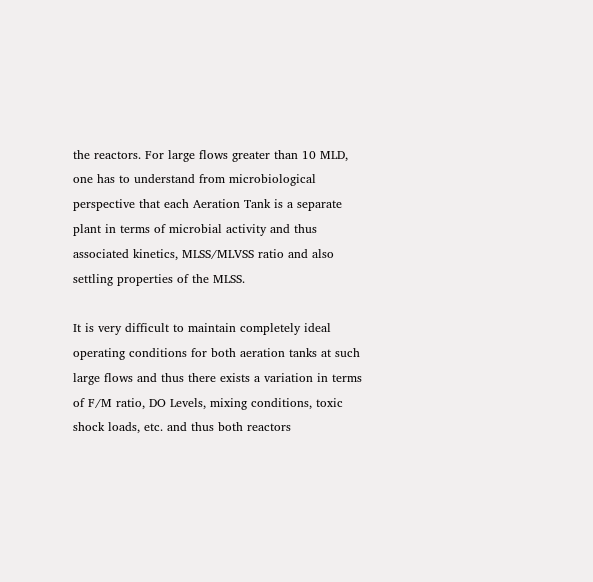the reactors. For large flows greater than 10 MLD, one has to understand from microbiological perspective that each Aeration Tank is a separate plant in terms of microbial activity and thus associated kinetics, MLSS/MLVSS ratio and also settling properties of the MLSS.

It is very difficult to maintain completely ideal operating conditions for both aeration tanks at such large flows and thus there exists a variation in terms of F/M ratio, DO Levels, mixing conditions, toxic shock loads, etc. and thus both reactors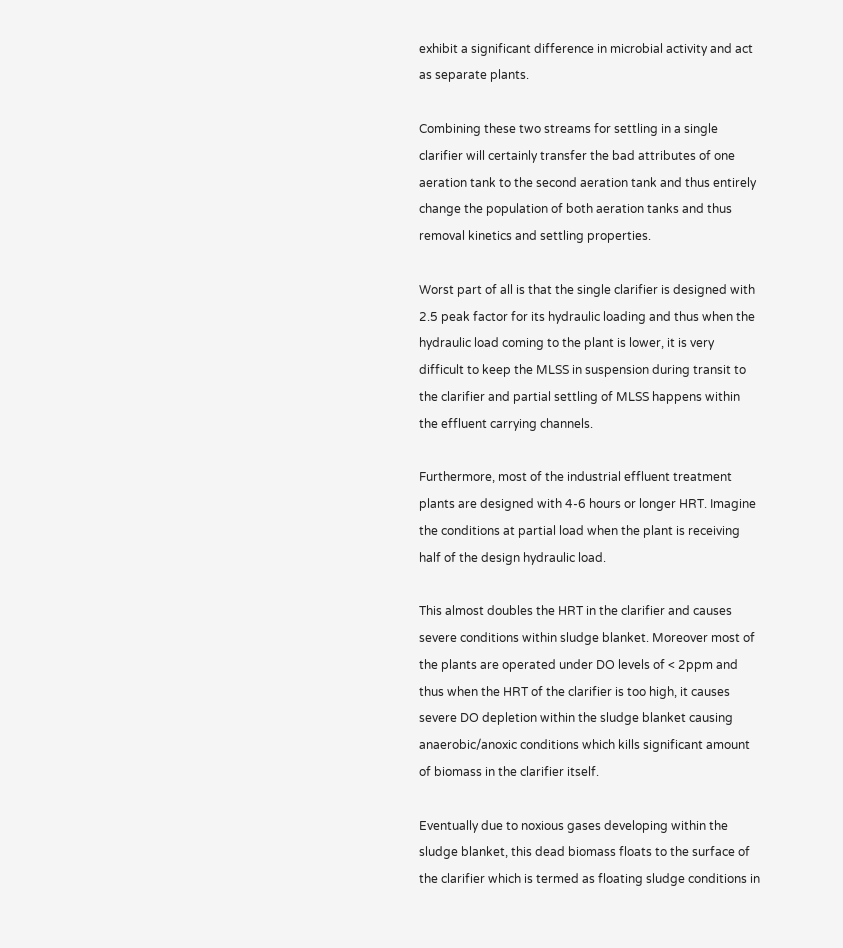exhibit a significant difference in microbial activity and act as separate plants.

Combining these two streams for settling in a single clarifier will certainly transfer the bad attributes of one aeration tank to the second aeration tank and thus entirely change the population of both aeration tanks and thus removal kinetics and settling properties.

Worst part of all is that the single clarifier is designed with 2.5 peak factor for its hydraulic loading and thus when the hydraulic load coming to the plant is lower, it is very difficult to keep the MLSS in suspension during transit to the clarifier and partial settling of MLSS happens within the effluent carrying channels.

Furthermore, most of the industrial effluent treatment plants are designed with 4-6 hours or longer HRT. Imagine the conditions at partial load when the plant is receiving half of the design hydraulic load.

This almost doubles the HRT in the clarifier and causes severe conditions within sludge blanket. Moreover most of the plants are operated under DO levels of < 2ppm and thus when the HRT of the clarifier is too high, it causes severe DO depletion within the sludge blanket causing anaerobic/anoxic conditions which kills significant amount of biomass in the clarifier itself.

Eventually due to noxious gases developing within the sludge blanket, this dead biomass floats to the surface of the clarifier which is termed as floating sludge conditions in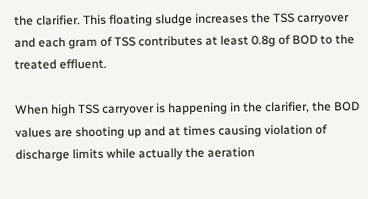the clarifier. This floating sludge increases the TSS carryover and each gram of TSS contributes at least 0.8g of BOD to the treated effluent.

When high TSS carryover is happening in the clarifier, the BOD values are shooting up and at times causing violation of discharge limits while actually the aeration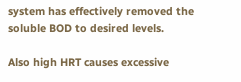system has effectively removed the soluble BOD to desired levels.

Also high HRT causes excessive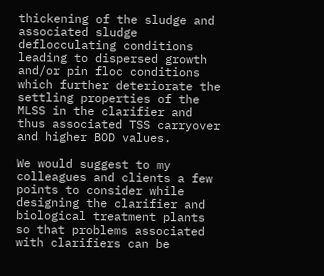thickening of the sludge and associated sludge deflocculating conditions leading to dispersed growth and/or pin floc conditions which further deteriorate the settling properties of the MLSS in the clarifier and thus associated TSS carryover and higher BOD values.

We would suggest to my colleagues and clients a few points to consider while designing the clarifier and biological treatment plants so that problems associated with clarifiers can be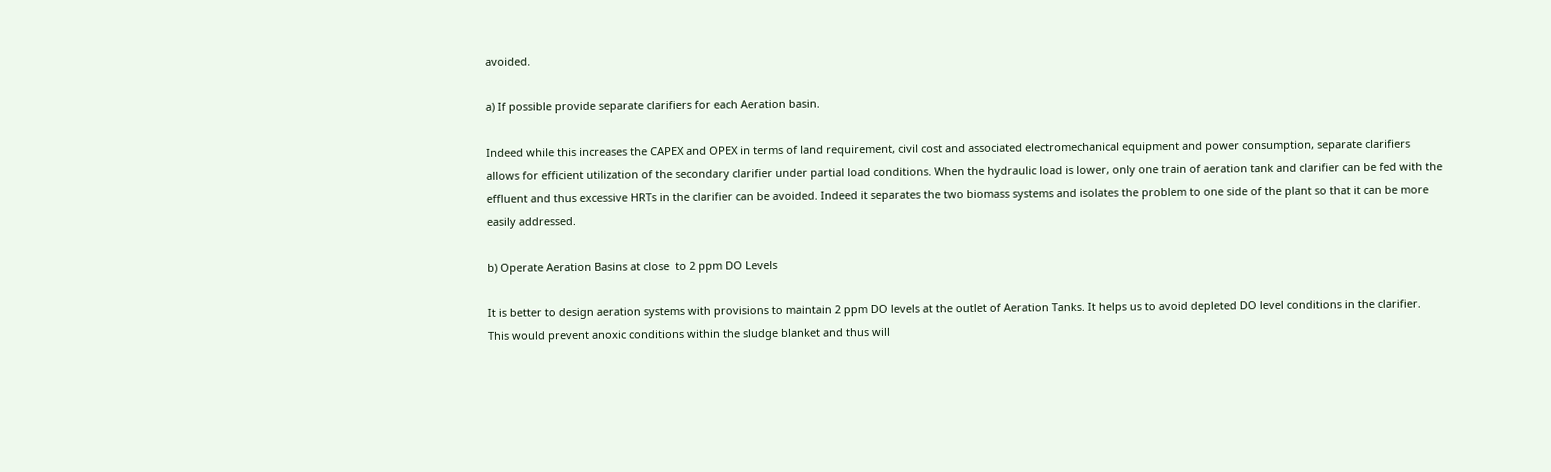avoided.

a) If possible provide separate clarifiers for each Aeration basin.

Indeed while this increases the CAPEX and OPEX in terms of land requirement, civil cost and associated electromechanical equipment and power consumption, separate clarifiers allows for efficient utilization of the secondary clarifier under partial load conditions. When the hydraulic load is lower, only one train of aeration tank and clarifier can be fed with the effluent and thus excessive HRTs in the clarifier can be avoided. Indeed it separates the two biomass systems and isolates the problem to one side of the plant so that it can be more easily addressed.

b) Operate Aeration Basins at close  to 2 ppm DO Levels

It is better to design aeration systems with provisions to maintain 2 ppm DO levels at the outlet of Aeration Tanks. It helps us to avoid depleted DO level conditions in the clarifier. This would prevent anoxic conditions within the sludge blanket and thus will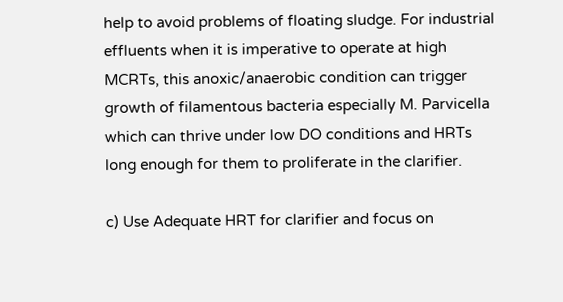help to avoid problems of floating sludge. For industrial effluents when it is imperative to operate at high MCRTs, this anoxic/anaerobic condition can trigger growth of filamentous bacteria especially M. Parvicella which can thrive under low DO conditions and HRTs long enough for them to proliferate in the clarifier.

c) Use Adequate HRT for clarifier and focus on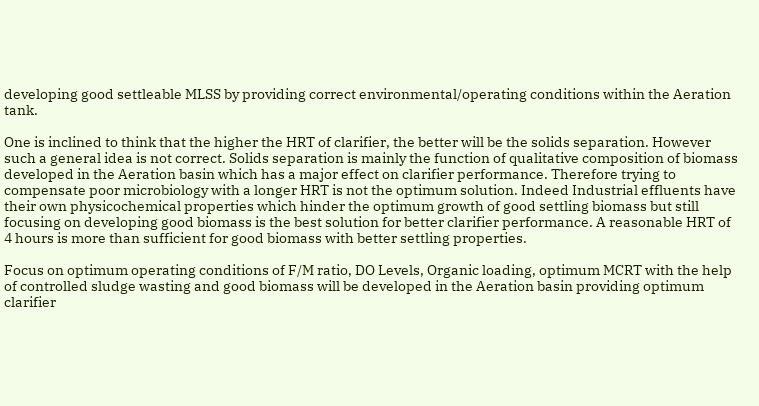developing good settleable MLSS by providing correct environmental/operating conditions within the Aeration tank.

One is inclined to think that the higher the HRT of clarifier, the better will be the solids separation. However such a general idea is not correct. Solids separation is mainly the function of qualitative composition of biomass developed in the Aeration basin which has a major effect on clarifier performance. Therefore trying to compensate poor microbiology with a longer HRT is not the optimum solution. Indeed Industrial effluents have their own physicochemical properties which hinder the optimum growth of good settling biomass but still focusing on developing good biomass is the best solution for better clarifier performance. A reasonable HRT of 4 hours is more than sufficient for good biomass with better settling properties.

Focus on optimum operating conditions of F/M ratio, DO Levels, Organic loading, optimum MCRT with the help of controlled sludge wasting and good biomass will be developed in the Aeration basin providing optimum clarifier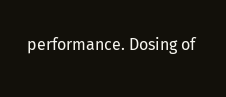performance. Dosing of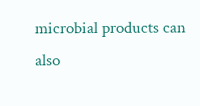microbial products can also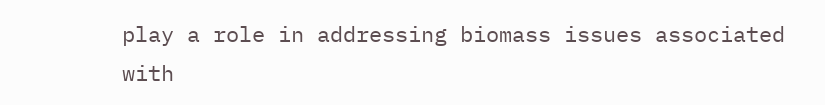play a role in addressing biomass issues associated with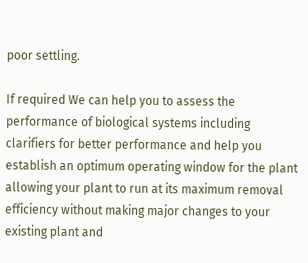poor settling.

If required We can help you to assess the performance of biological systems including clarifiers for better performance and help you establish an optimum operating window for the plant allowing your plant to run at its maximum removal efficiency without making major changes to your existing plant and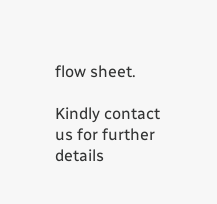flow sheet.

Kindly contact us for further details